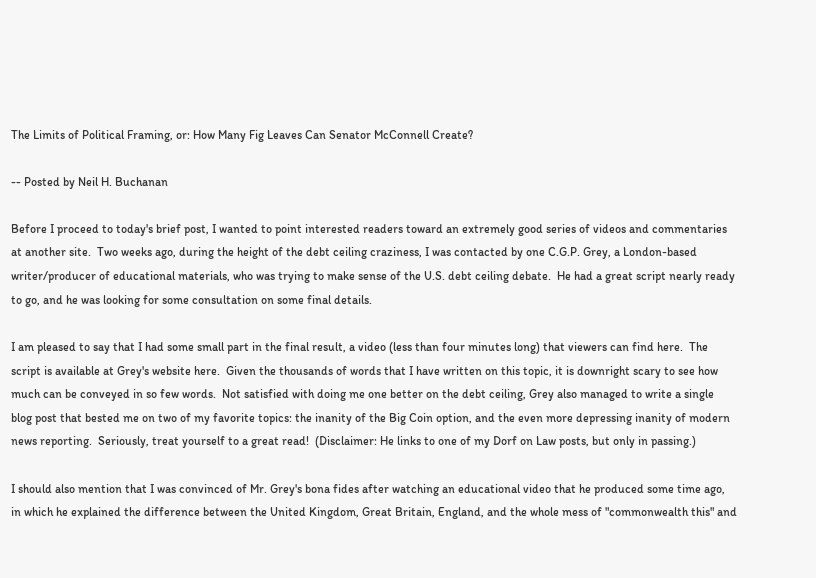The Limits of Political Framing, or: How Many Fig Leaves Can Senator McConnell Create?

-- Posted by Neil H. Buchanan

Before I proceed to today's brief post, I wanted to point interested readers toward an extremely good series of videos and commentaries at another site.  Two weeks ago, during the height of the debt ceiling craziness, I was contacted by one C.G.P. Grey, a London-based writer/producer of educational materials, who was trying to make sense of the U.S. debt ceiling debate.  He had a great script nearly ready to go, and he was looking for some consultation on some final details.

I am pleased to say that I had some small part in the final result, a video (less than four minutes long) that viewers can find here.  The script is available at Grey's website here.  Given the thousands of words that I have written on this topic, it is downright scary to see how much can be conveyed in so few words.  Not satisfied with doing me one better on the debt ceiling, Grey also managed to write a single blog post that bested me on two of my favorite topics: the inanity of the Big Coin option, and the even more depressing inanity of modern news reporting.  Seriously, treat yourself to a great read!  (Disclaimer: He links to one of my Dorf on Law posts, but only in passing.)

I should also mention that I was convinced of Mr. Grey's bona fides after watching an educational video that he produced some time ago, in which he explained the difference between the United Kingdom, Great Britain, England, and the whole mess of "commonwealth this" and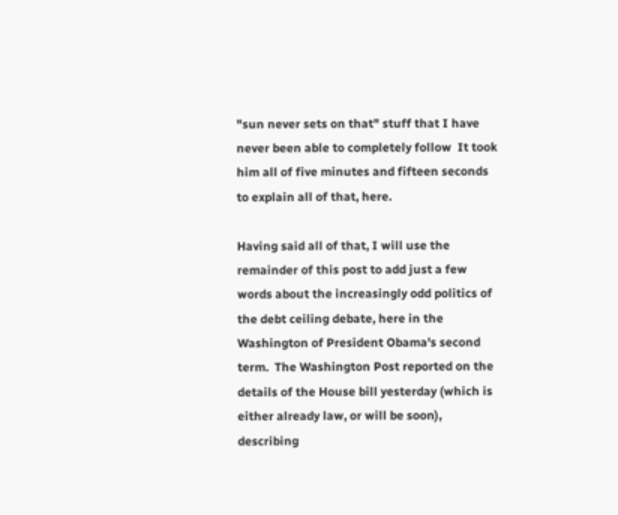"sun never sets on that" stuff that I have never been able to completely follow  It took him all of five minutes and fifteen seconds to explain all of that, here.

Having said all of that, I will use the remainder of this post to add just a few words about the increasingly odd politics of the debt ceiling debate, here in the Washington of President Obama's second term.  The Washington Post reported on the details of the House bill yesterday (which is either already law, or will be soon), describing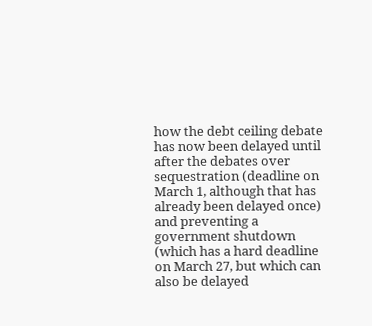how the debt ceiling debate has now been delayed until after the debates over sequestration (deadline on March 1, although that has already been delayed once) and preventing a government shutdown (which has a hard deadline on March 27, but which can also be delayed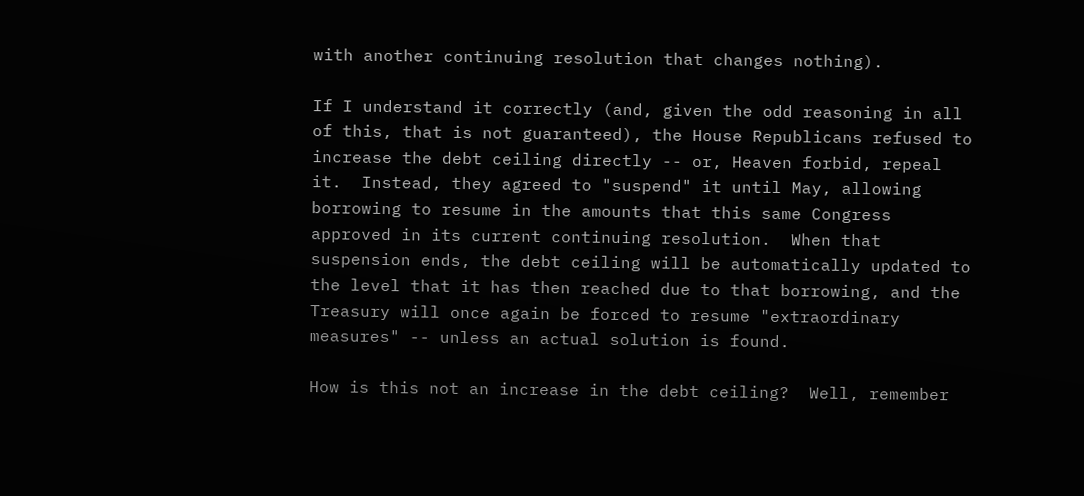with another continuing resolution that changes nothing).

If I understand it correctly (and, given the odd reasoning in all of this, that is not guaranteed), the House Republicans refused to increase the debt ceiling directly -- or, Heaven forbid, repeal it.  Instead, they agreed to "suspend" it until May, allowing borrowing to resume in the amounts that this same Congress approved in its current continuing resolution.  When that suspension ends, the debt ceiling will be automatically updated to the level that it has then reached due to that borrowing, and the Treasury will once again be forced to resume "extraordinary measures" -- unless an actual solution is found.

How is this not an increase in the debt ceiling?  Well, remember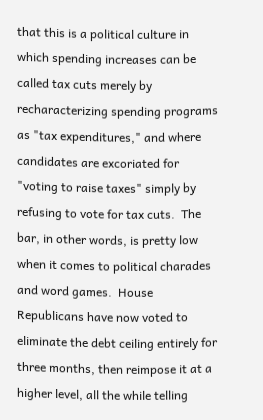that this is a political culture in which spending increases can be called tax cuts merely by recharacterizing spending programs as "tax expenditures," and where candidates are excoriated for "voting to raise taxes" simply by refusing to vote for tax cuts.  The bar, in other words, is pretty low when it comes to political charades and word games.  House Republicans have now voted to eliminate the debt ceiling entirely for three months, then reimpose it at a higher level, all the while telling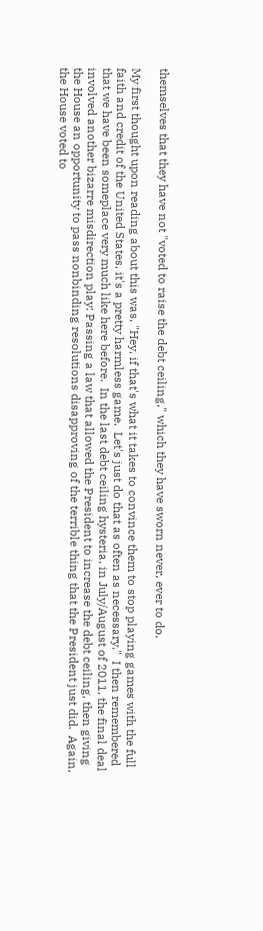themselves that they have not "voted to raise the debt ceiling," which they have sworn never, ever to do.

My first thought upon reading about this was, "Hey, if that's what it takes to convince them to stop playing games with the full faith and credit of the United States, it's a pretty harmless game.  Let's just do that as often as necessary."  I then remembered that we have been someplace very much like here before.  In the last debt ceiling hysteria, in July/August of 2011, the final deal involved another bizarre misdirection play: Passing a law that allowed the President to increase the debt ceiling, then giving the House an opportunity to pass nonbinding resolutions disapproving of the terrible thing that the President just did.  Again, the House voted to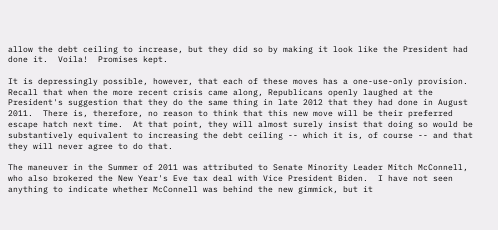allow the debt ceiling to increase, but they did so by making it look like the President had done it.  Voila!  Promises kept.

It is depressingly possible, however, that each of these moves has a one-use-only provision.  Recall that when the more recent crisis came along, Republicans openly laughed at the President's suggestion that they do the same thing in late 2012 that they had done in August 2011.  There is, therefore, no reason to think that this new move will be their preferred escape hatch next time.  At that point, they will almost surely insist that doing so would be substantively equivalent to increasing the debt ceiling -- which it is, of course -- and that they will never agree to do that.

The maneuver in the Summer of 2011 was attributed to Senate Minority Leader Mitch McConnell, who also brokered the New Year's Eve tax deal with Vice President Biden.  I have not seen anything to indicate whether McConnell was behind the new gimmick, but it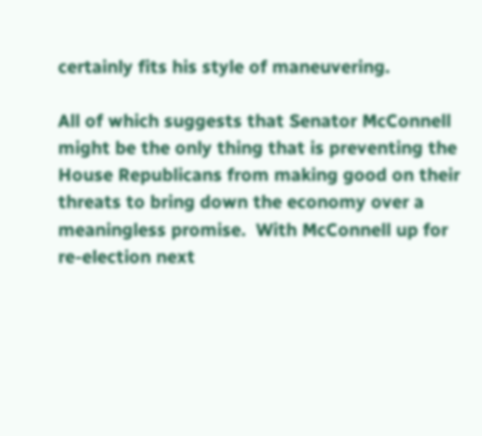certainly fits his style of maneuvering.

All of which suggests that Senator McConnell might be the only thing that is preventing the House Republicans from making good on their threats to bring down the economy over a meaningless promise.  With McConnell up for re-election next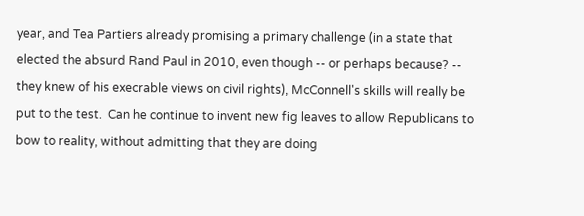year, and Tea Partiers already promising a primary challenge (in a state that elected the absurd Rand Paul in 2010, even though -- or perhaps because? -- they knew of his execrable views on civil rights), McConnell's skills will really be put to the test.  Can he continue to invent new fig leaves to allow Republicans to bow to reality, without admitting that they are doing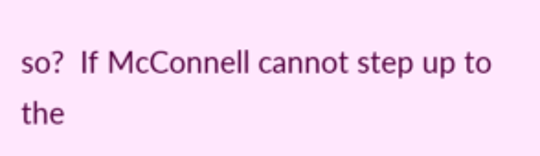so?  If McConnell cannot step up to the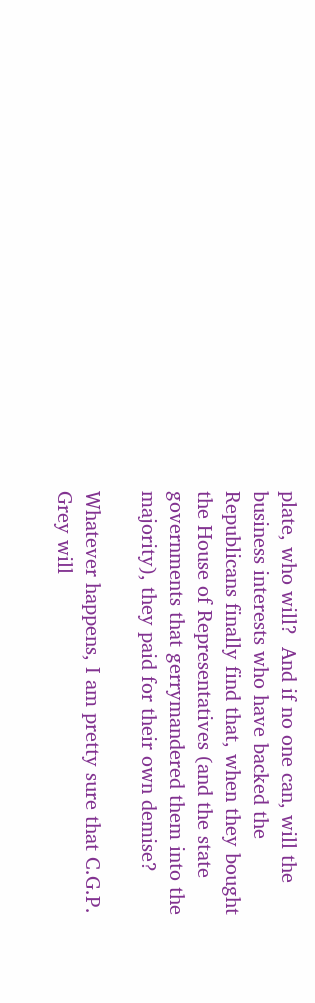plate, who will?  And if no one can, will the business interests who have backed the Republicans finally find that, when they bought the House of Representatives (and the state governments that gerrymandered them into the majority), they paid for their own demise?

Whatever happens, I am pretty sure that C.G.P. Grey will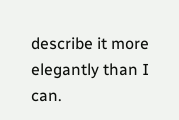describe it more elegantly than I can.